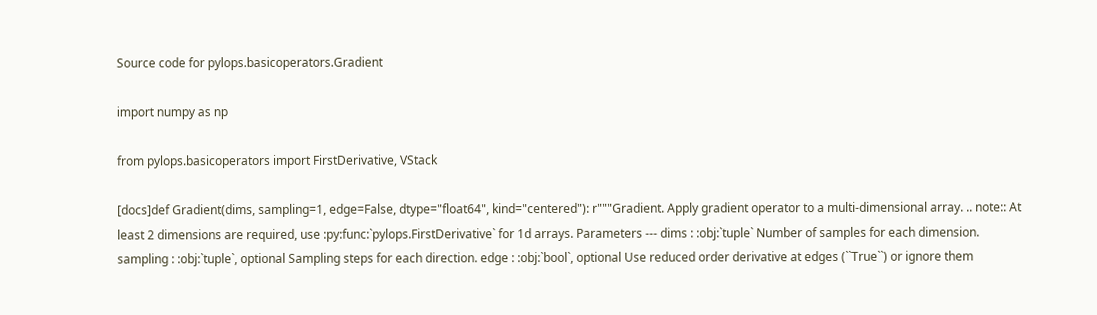Source code for pylops.basicoperators.Gradient

import numpy as np

from pylops.basicoperators import FirstDerivative, VStack

[docs]def Gradient(dims, sampling=1, edge=False, dtype="float64", kind="centered"): r"""Gradient. Apply gradient operator to a multi-dimensional array. .. note:: At least 2 dimensions are required, use :py:func:`pylops.FirstDerivative` for 1d arrays. Parameters --- dims : :obj:`tuple` Number of samples for each dimension. sampling : :obj:`tuple`, optional Sampling steps for each direction. edge : :obj:`bool`, optional Use reduced order derivative at edges (``True``) or ignore them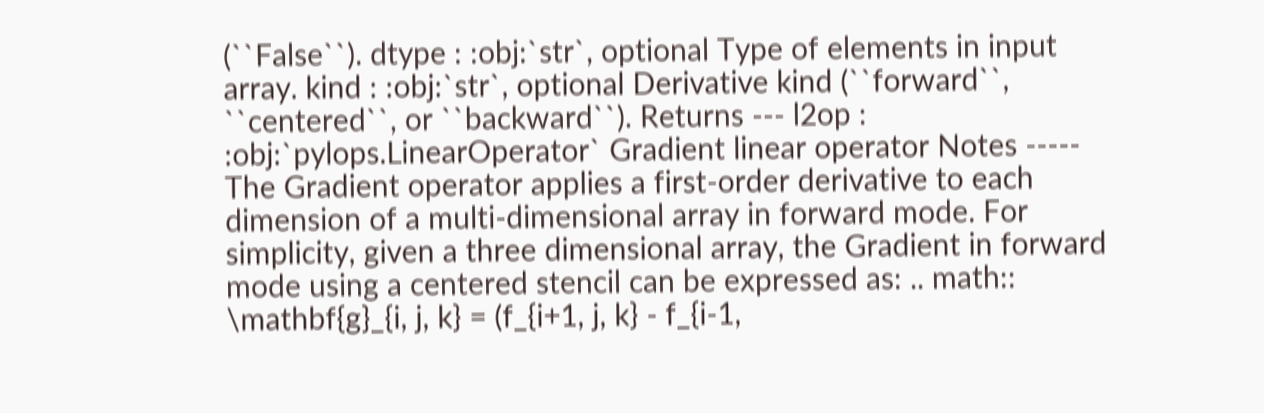(``False``). dtype : :obj:`str`, optional Type of elements in input array. kind : :obj:`str`, optional Derivative kind (``forward``, ``centered``, or ``backward``). Returns --- l2op : :obj:`pylops.LinearOperator` Gradient linear operator Notes ----- The Gradient operator applies a first-order derivative to each dimension of a multi-dimensional array in forward mode. For simplicity, given a three dimensional array, the Gradient in forward mode using a centered stencil can be expressed as: .. math:: \mathbf{g}_{i, j, k} = (f_{i+1, j, k} - f_{i-1,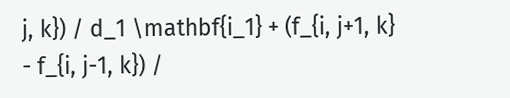j, k}) / d_1 \mathbf{i_1} + (f_{i, j+1, k} - f_{i, j-1, k}) /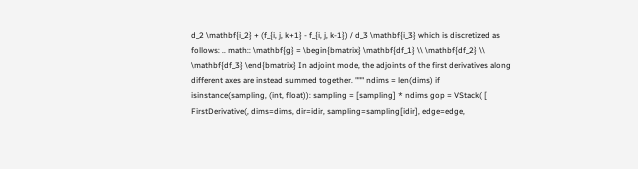d_2 \mathbf{i_2} + (f_{i, j, k+1} - f_{i, j, k-1}) / d_3 \mathbf{i_3} which is discretized as follows: .. math:: \mathbf{g} = \begin{bmatrix} \mathbf{df_1} \\ \mathbf{df_2} \\ \mathbf{df_3} \end{bmatrix} In adjoint mode, the adjoints of the first derivatives along different axes are instead summed together. """ ndims = len(dims) if isinstance(sampling, (int, float)): sampling = [sampling] * ndims gop = VStack( [ FirstDerivative(, dims=dims, dir=idir, sampling=sampling[idir], edge=edge,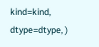kind=kind, dtype=dtype, )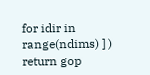for idir in range(ndims) ] ) return gop